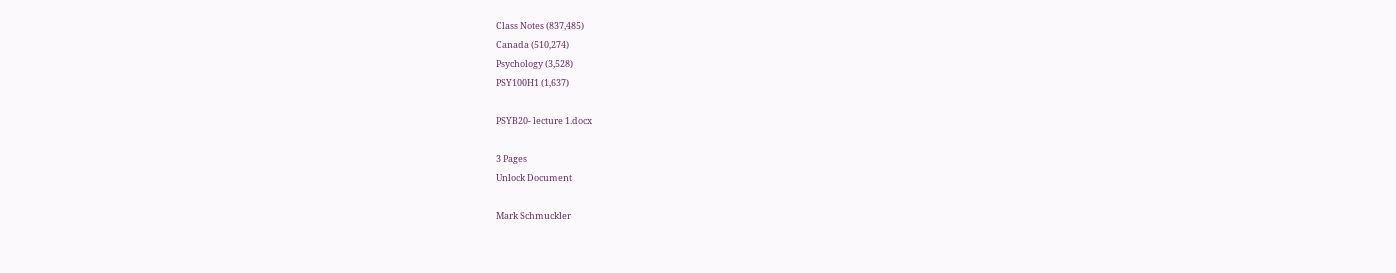Class Notes (837,485)
Canada (510,274)
Psychology (3,528)
PSY100H1 (1,637)

PSYB20- lecture 1.docx

3 Pages
Unlock Document

Mark Schmuckler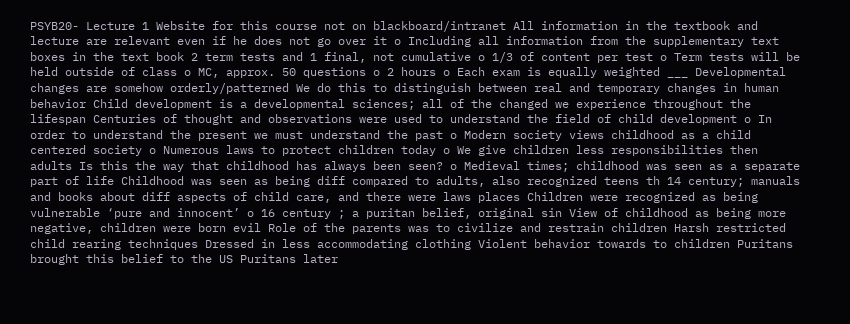PSYB20- Lecture 1 Website for this course not on blackboard/intranet All information in the textbook and lecture are relevant even if he does not go over it o Including all information from the supplementary text boxes in the text book 2 term tests and 1 final, not cumulative o 1/3 of content per test o Term tests will be held outside of class o MC, approx. 50 questions o 2 hours o Each exam is equally weighted ___ Developmental changes are somehow orderly/patterned We do this to distinguish between real and temporary changes in human behavior Child development is a developmental sciences; all of the changed we experience throughout the lifespan Centuries of thought and observations were used to understand the field of child development o In order to understand the present we must understand the past o Modern society views childhood as a child centered society o Numerous laws to protect children today o We give children less responsibilities then adults Is this the way that childhood has always been seen? o Medieval times; childhood was seen as a separate part of life Childhood was seen as being diff compared to adults, also recognized teens th 14 century; manuals and books about diff aspects of child care, and there were laws places Children were recognized as being vulnerable ‘pure and innocent’ o 16 century ; a puritan belief, original sin View of childhood as being more negative, children were born evil Role of the parents was to civilize and restrain children Harsh restricted child rearing techniques Dressed in less accommodating clothing Violent behavior towards to children Puritans brought this belief to the US Puritans later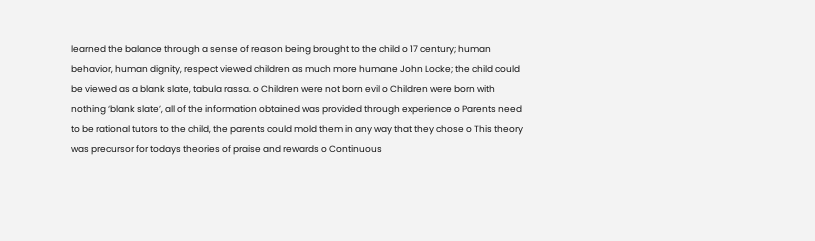learned the balance through a sense of reason being brought to the child o 17 century; human behavior, human dignity, respect viewed children as much more humane John Locke; the child could be viewed as a blank slate, tabula rassa. o Children were not born evil o Children were born with nothing ‘blank slate’, all of the information obtained was provided through experience o Parents need to be rational tutors to the child, the parents could mold them in any way that they chose o This theory was precursor for todays theories of praise and rewards o Continuous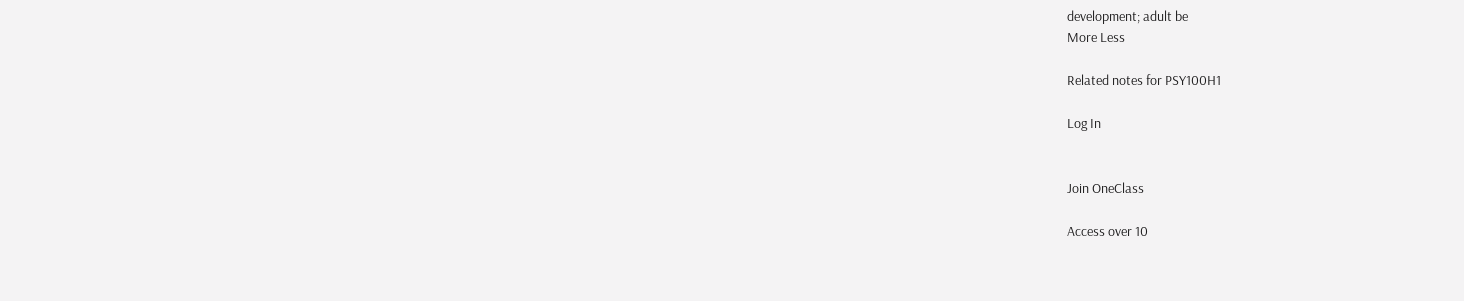development; adult be
More Less

Related notes for PSY100H1

Log In


Join OneClass

Access over 10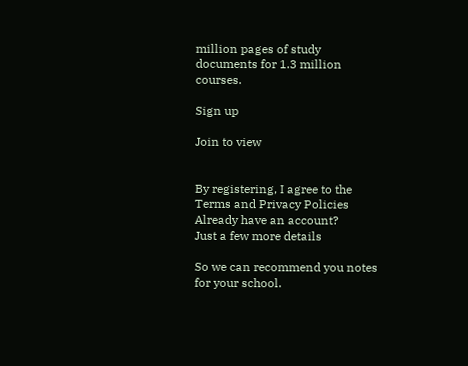million pages of study
documents for 1.3 million courses.

Sign up

Join to view


By registering, I agree to the Terms and Privacy Policies
Already have an account?
Just a few more details

So we can recommend you notes for your school.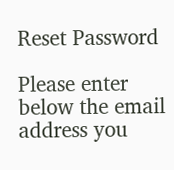Reset Password

Please enter below the email address you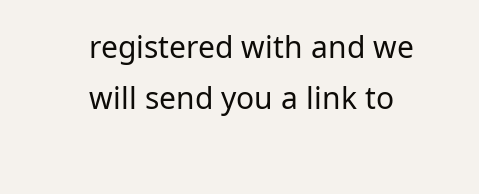registered with and we will send you a link to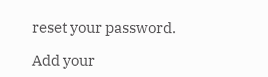reset your password.

Add your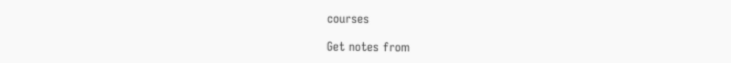courses

Get notes from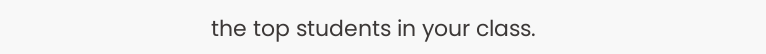the top students in your class.